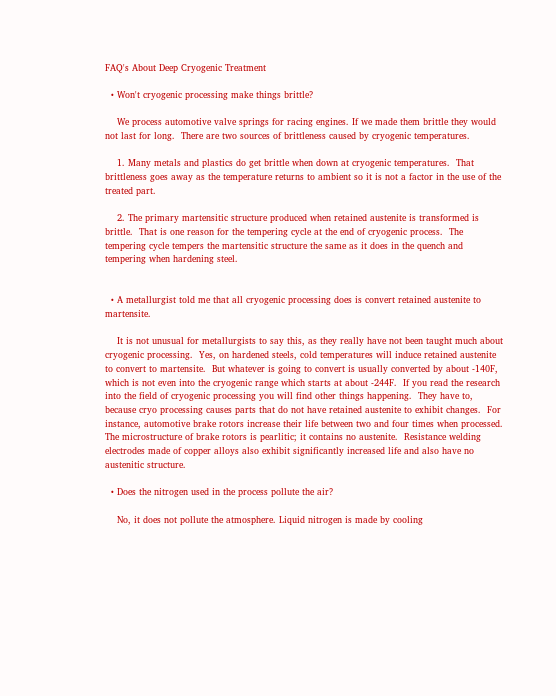FAQ's About Deep Cryogenic Treatment

  • Won't cryogenic processing make things brittle?

    We process automotive valve springs for racing engines. If we made them brittle they would not last for long.  There are two sources of brittleness caused by cryogenic temperatures.

    1. Many metals and plastics do get brittle when down at cryogenic temperatures.  That brittleness goes away as the temperature returns to ambient so it is not a factor in the use of the treated part.

    2. The primary martensitic structure produced when retained austenite is transformed is brittle.  That is one reason for the tempering cycle at the end of cryogenic process.  The tempering cycle tempers the martensitic structure the same as it does in the quench and tempering when hardening steel.


  • A metallurgist told me that all cryogenic processing does is convert retained austenite to martensite.

    It is not unusual for metallurgists to say this, as they really have not been taught much about cryogenic processing.  Yes, on hardened steels, cold temperatures will induce retained austenite to convert to martensite.  But whatever is going to convert is usually converted by about -140F, which is not even into the cryogenic range which starts at about -244F.  If you read the research into the field of cryogenic processing you will find other things happening.  They have to, because cryo processing causes parts that do not have retained austenite to exhibit changes.  For instance, automotive brake rotors increase their life between two and four times when processed.  The microstructure of brake rotors is pearlitic; it contains no austenite.  Resistance welding electrodes made of copper alloys also exhibit significantly increased life and also have no austenitic structure.

  • Does the nitrogen used in the process pollute the air?

    No, it does not pollute the atmosphere. Liquid nitrogen is made by cooling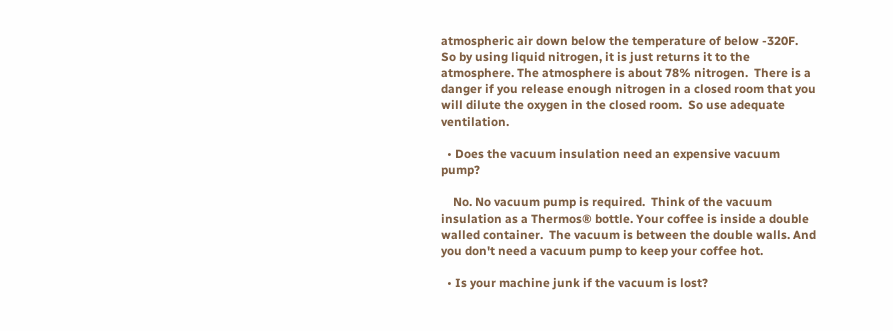atmospheric air down below the temperature of below -320F.  So by using liquid nitrogen, it is just returns it to the atmosphere. The atmosphere is about 78% nitrogen.  There is a danger if you release enough nitrogen in a closed room that you will dilute the oxygen in the closed room.  So use adequate ventilation.

  • Does the vacuum insulation need an expensive vacuum pump?

    No. No vacuum pump is required.  Think of the vacuum insulation as a Thermos® bottle. Your coffee is inside a double walled container.  The vacuum is between the double walls. And you don't need a vacuum pump to keep your coffee hot.

  • Is your machine junk if the vacuum is lost?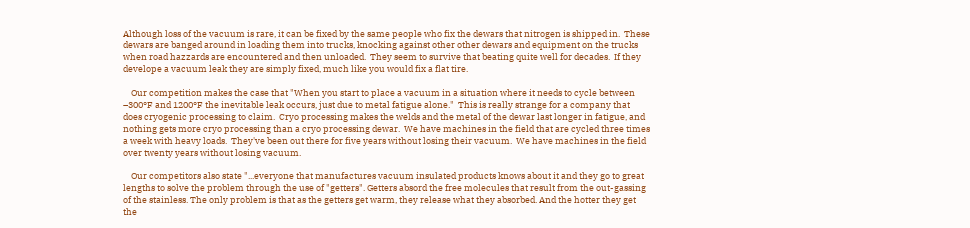Although loss of the vacuum is rare, it can be fixed by the same people who fix the dewars that nitrogen is shipped in.  These dewars are banged around in loading them into trucks, knocking against other other dewars and equipment on the trucks when road hazzards are encountered and then unloaded.  They seem to survive that beating quite well for decades.  If they develope a vacuum leak they are simply fixed, much like you would fix a flat tire.

    Our competition makes the case that "When you start to place a vacuum in a situation where it needs to cycle between –300°F and 1200°F the inevitable leak occurs, just due to metal fatigue alone."  This is really strange for a company that does cryogenic processing to claim.  Cryo processing makes the welds and the metal of the dewar last longer in fatigue, and nothing gets more cryo processing than a cryo processing dewar.  We have machines in the field that are cycled three times a week with heavy loads.  They've been out there for five years without losing their vacuum.  We have machines in the field over twenty years without losing vacuum.

    Our competitors also state "...everyone that manufactures vacuum insulated products knows about it and they go to great lengths to solve the problem through the use of "getters". Getters absord the free molecules that result from the out-gassing of the stainless. The only problem is that as the getters get warm, they release what they absorbed. And the hotter they get the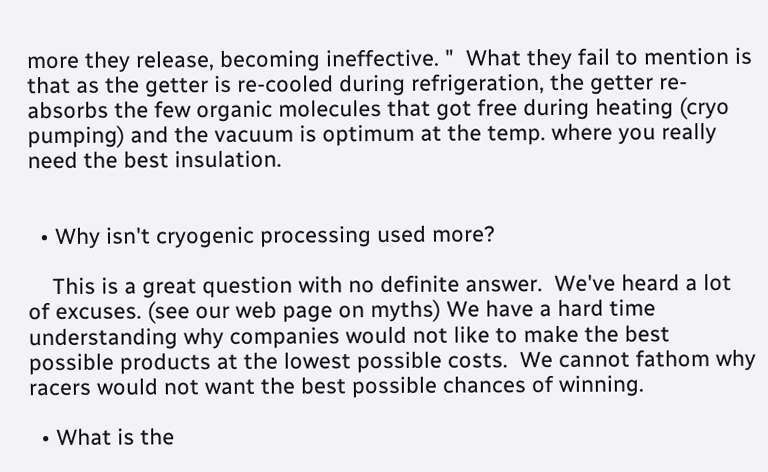more they release, becoming ineffective. "  What they fail to mention is that as the getter is re-cooled during refrigeration, the getter re-absorbs the few organic molecules that got free during heating (cryo pumping) and the vacuum is optimum at the temp. where you really need the best insulation.


  • Why isn't cryogenic processing used more?

    This is a great question with no definite answer.  We've heard a lot of excuses. (see our web page on myths) We have a hard time understanding why companies would not like to make the best possible products at the lowest possible costs.  We cannot fathom why racers would not want the best possible chances of winning.

  • What is the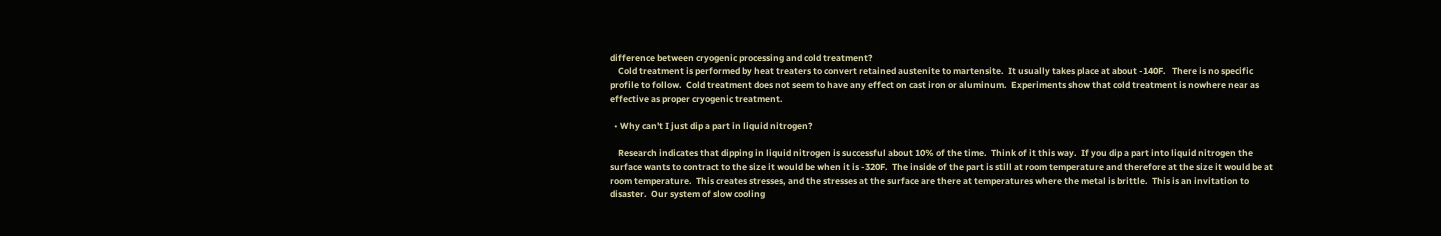difference between cryogenic processing and cold treatment?
    Cold treatment is performed by heat treaters to convert retained austenite to martensite.  It usually takes place at about -140F.   There is no specific profile to follow.  Cold treatment does not seem to have any effect on cast iron or aluminum.  Experiments show that cold treatment is nowhere near as effective as proper cryogenic treatment.

  • Why can't I just dip a part in liquid nitrogen?

    Research indicates that dipping in liquid nitrogen is successful about 10% of the time.  Think of it this way.  If you dip a part into liquid nitrogen the surface wants to contract to the size it would be when it is -320F.  The inside of the part is still at room temperature and therefore at the size it would be at room temperature.  This creates stresses, and the stresses at the surface are there at temperatures where the metal is brittle.  This is an invitation to disaster.  Our system of slow cooling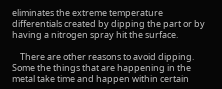eliminates the extreme temperature differentials created by dipping the part or by having a nitrogen spray hit the surface.

    There are other reasons to avoid dipping.  Some the things that are happening in the metal take time and happen within certain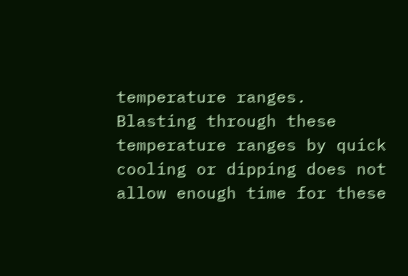temperature ranges.  Blasting through these temperature ranges by quick cooling or dipping does not allow enough time for these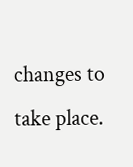changes to take place.